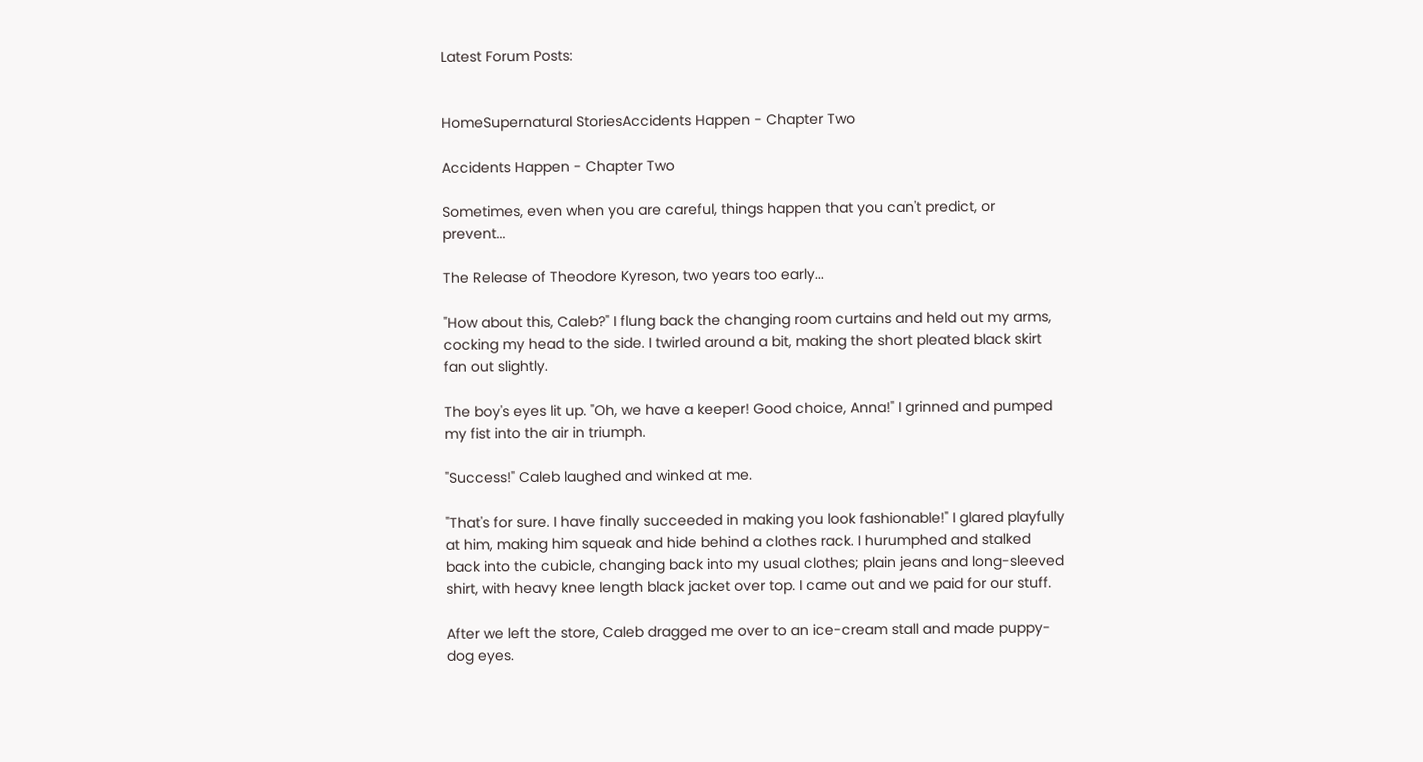Latest Forum Posts:


HomeSupernatural StoriesAccidents Happen - Chapter Two

Accidents Happen - Chapter Two

Sometimes, even when you are careful, things happen that you can't predict, or prevent...

The Release of Theodore Kyreson, two years too early...

"How about this, Caleb?" I flung back the changing room curtains and held out my arms, cocking my head to the side. I twirled around a bit, making the short pleated black skirt fan out slightly.

The boy's eyes lit up. "Oh, we have a keeper! Good choice, Anna!" I grinned and pumped my fist into the air in triumph.

"Success!" Caleb laughed and winked at me.

"That's for sure. I have finally succeeded in making you look fashionable!" I glared playfully at him, making him squeak and hide behind a clothes rack. I hurumphed and stalked back into the cubicle, changing back into my usual clothes; plain jeans and long-sleeved shirt, with heavy knee length black jacket over top. I came out and we paid for our stuff.

After we left the store, Caleb dragged me over to an ice-cream stall and made puppy-dog eyes.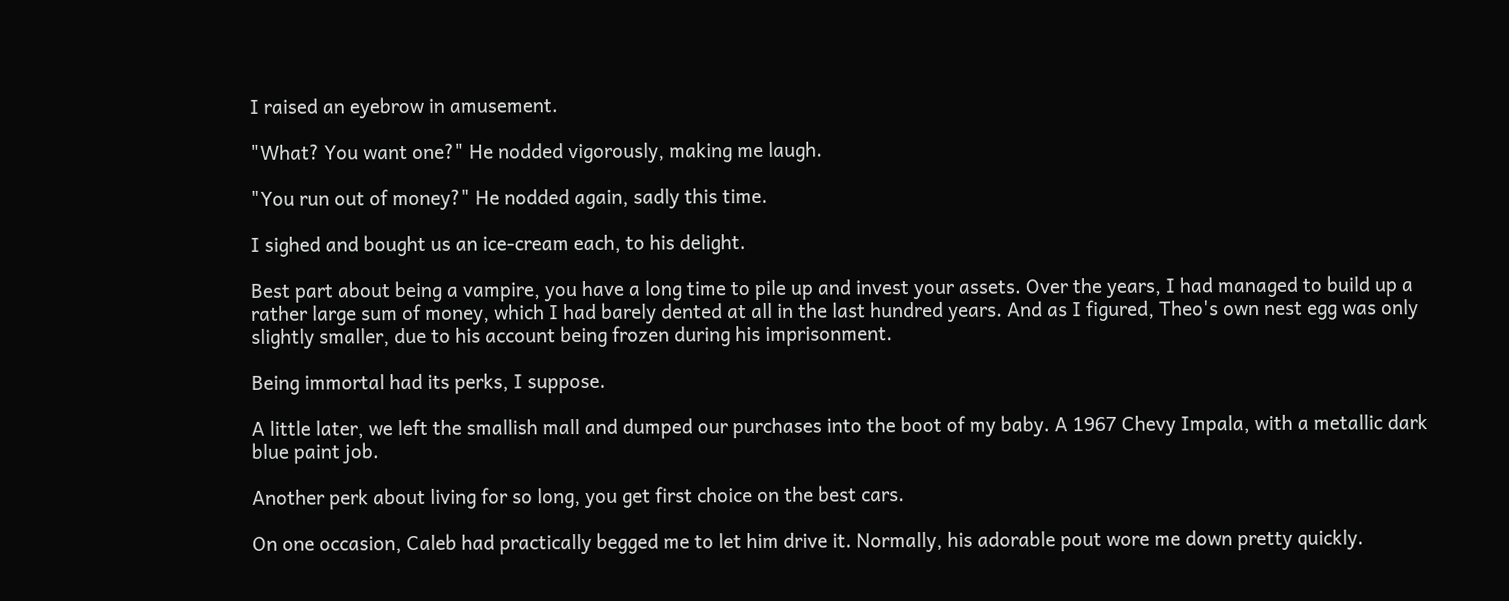I raised an eyebrow in amusement.

"What? You want one?" He nodded vigorously, making me laugh.

"You run out of money?" He nodded again, sadly this time.

I sighed and bought us an ice-cream each, to his delight.

Best part about being a vampire, you have a long time to pile up and invest your assets. Over the years, I had managed to build up a rather large sum of money, which I had barely dented at all in the last hundred years. And as I figured, Theo's own nest egg was only slightly smaller, due to his account being frozen during his imprisonment.

Being immortal had its perks, I suppose.

A little later, we left the smallish mall and dumped our purchases into the boot of my baby. A 1967 Chevy Impala, with a metallic dark blue paint job.

Another perk about living for so long, you get first choice on the best cars.

On one occasion, Caleb had practically begged me to let him drive it. Normally, his adorable pout wore me down pretty quickly.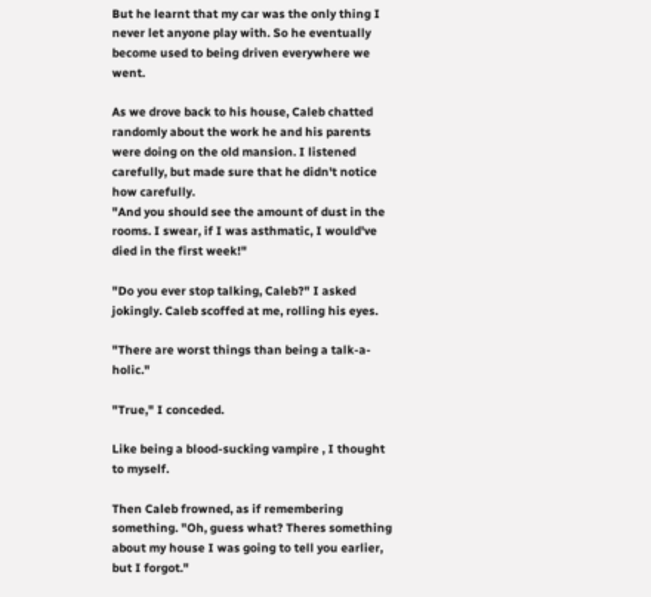But he learnt that my car was the only thing I never let anyone play with. So he eventually become used to being driven everywhere we went.

As we drove back to his house, Caleb chatted randomly about the work he and his parents were doing on the old mansion. I listened carefully, but made sure that he didn't notice how carefully.
"And you should see the amount of dust in the rooms. I swear, if I was asthmatic, I would've died in the first week!"

"Do you ever stop talking, Caleb?" I asked jokingly. Caleb scoffed at me, rolling his eyes.

"There are worst things than being a talk-a-holic."

"True," I conceded.

Like being a blood-sucking vampire , I thought to myself.

Then Caleb frowned, as if remembering something. "Oh, guess what? Theres something about my house I was going to tell you earlier, but I forgot."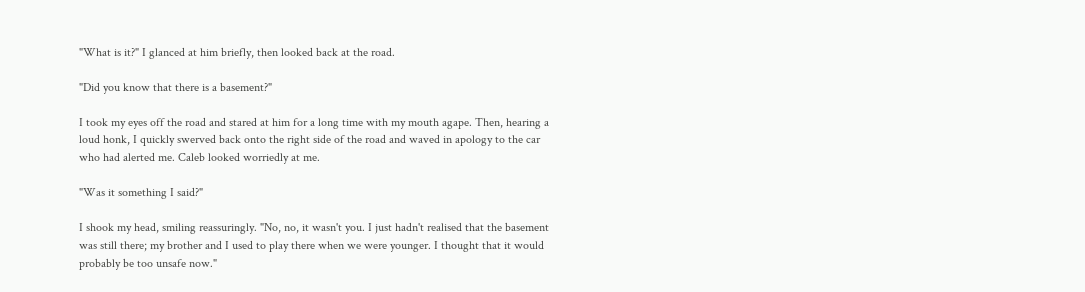"What is it?" I glanced at him briefly, then looked back at the road.

"Did you know that there is a basement?"

I took my eyes off the road and stared at him for a long time with my mouth agape. Then, hearing a loud honk, I quickly swerved back onto the right side of the road and waved in apology to the car who had alerted me. Caleb looked worriedly at me.

"Was it something I said?"

I shook my head, smiling reassuringly. "No, no, it wasn't you. I just hadn't realised that the basement was still there; my brother and I used to play there when we were younger. I thought that it would probably be too unsafe now."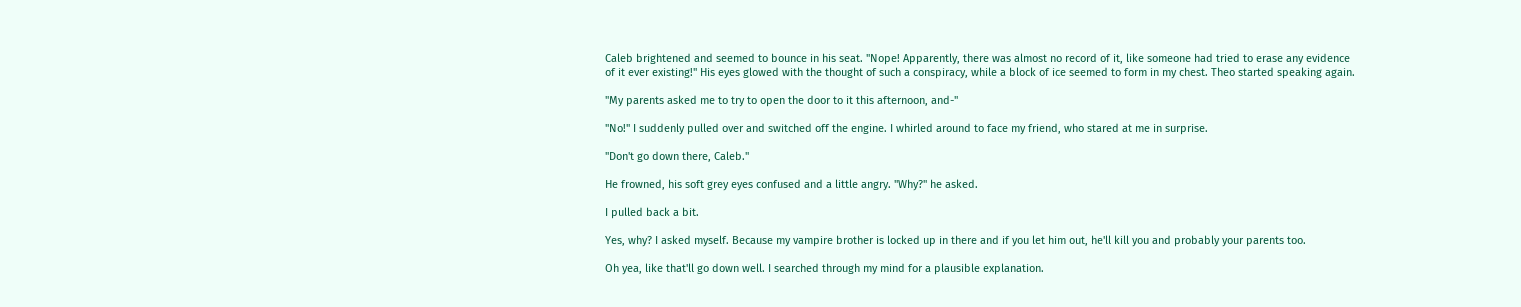Caleb brightened and seemed to bounce in his seat. "Nope! Apparently, there was almost no record of it, like someone had tried to erase any evidence of it ever existing!" His eyes glowed with the thought of such a conspiracy, while a block of ice seemed to form in my chest. Theo started speaking again.

"My parents asked me to try to open the door to it this afternoon, and-"

"No!" I suddenly pulled over and switched off the engine. I whirled around to face my friend, who stared at me in surprise.

"Don't go down there, Caleb."

He frowned, his soft grey eyes confused and a little angry. "Why?" he asked.

I pulled back a bit.

Yes, why? I asked myself. Because my vampire brother is locked up in there and if you let him out, he'll kill you and probably your parents too.

Oh yea, like that'll go down well. I searched through my mind for a plausible explanation.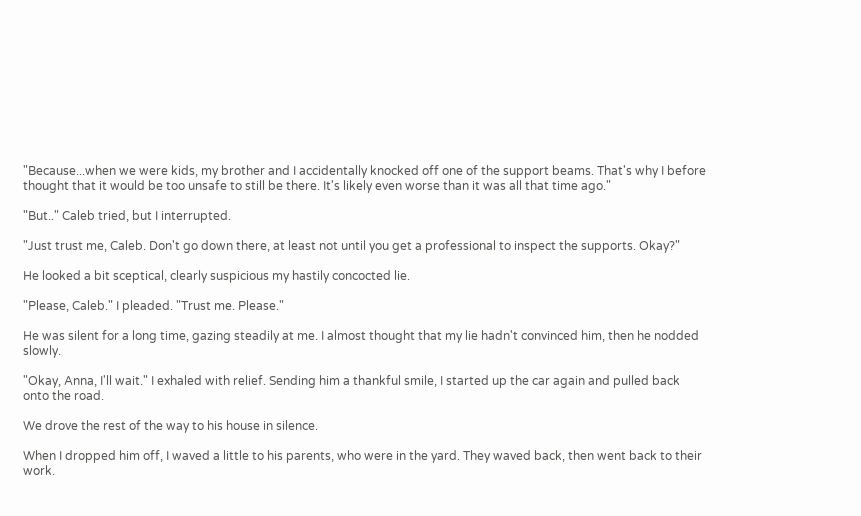"Because...when we were kids, my brother and I accidentally knocked off one of the support beams. That's why I before thought that it would be too unsafe to still be there. It's likely even worse than it was all that time ago."

"But.." Caleb tried, but I interrupted.

"Just trust me, Caleb. Don't go down there, at least not until you get a professional to inspect the supports. Okay?"

He looked a bit sceptical, clearly suspicious my hastily concocted lie.

"Please, Caleb." I pleaded. "Trust me. Please."

He was silent for a long time, gazing steadily at me. I almost thought that my lie hadn't convinced him, then he nodded slowly.

"Okay, Anna, I'll wait." I exhaled with relief. Sending him a thankful smile, I started up the car again and pulled back onto the road.

We drove the rest of the way to his house in silence.

When I dropped him off, I waved a little to his parents, who were in the yard. They waved back, then went back to their work.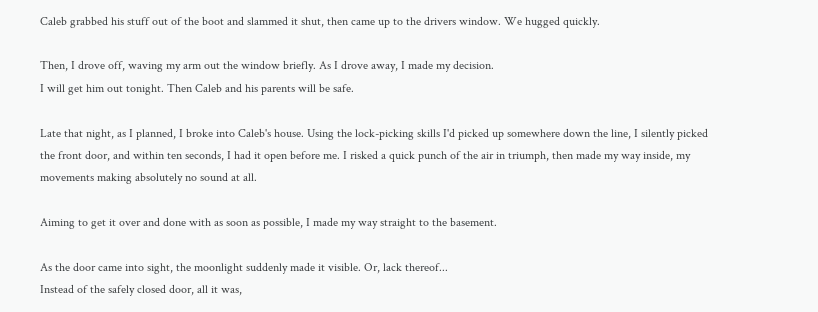Caleb grabbed his stuff out of the boot and slammed it shut, then came up to the drivers window. We hugged quickly.

Then, I drove off, waving my arm out the window briefly. As I drove away, I made my decision.
I will get him out tonight. Then Caleb and his parents will be safe.

Late that night, as I planned, I broke into Caleb's house. Using the lock-picking skills I'd picked up somewhere down the line, I silently picked the front door, and within ten seconds, I had it open before me. I risked a quick punch of the air in triumph, then made my way inside, my movements making absolutely no sound at all.

Aiming to get it over and done with as soon as possible, I made my way straight to the basement.

As the door came into sight, the moonlight suddenly made it visible. Or, lack thereof...
Instead of the safely closed door, all it was,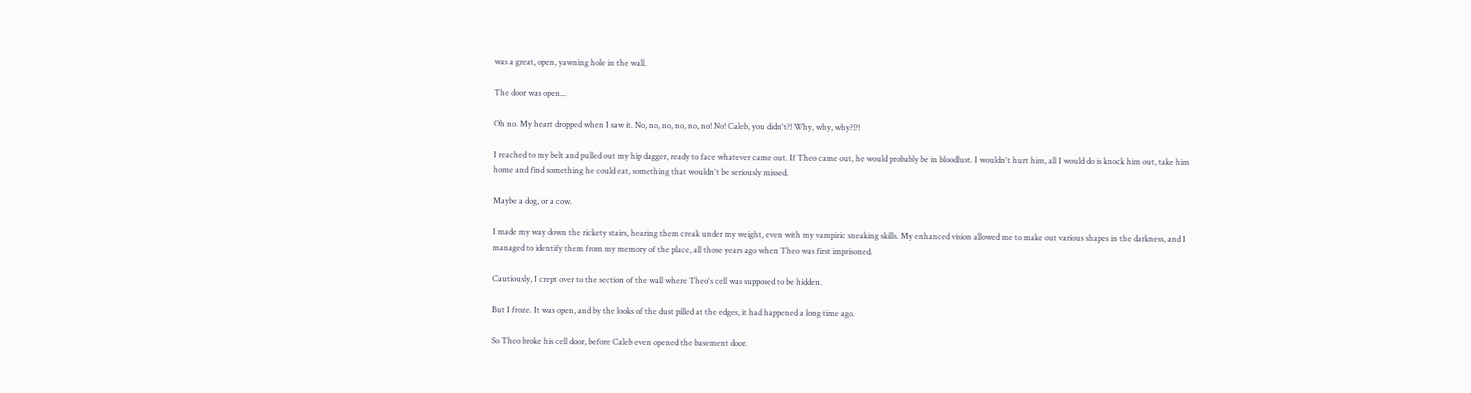was a great, open, yawning hole in the wall.

The door was open...

Oh no. My heart dropped when I saw it. No, no, no, no, no, no! No! Caleb, you didn't?! Why, why, why?!?!

I reached to my belt and pulled out my hip dagger, ready to face whatever came out. If Theo came out, he would probably be in bloodlust. I wouldn't hurt him, all I would do is knock him out, take him home and find something he could eat, something that wouldn't be seriously missed.

Maybe a dog, or a cow.

I made my way down the rickety stairs, hearing them creak under my weight, even with my vampiric sneaking skills. My enhanced vision allowed me to make out various shapes in the darkness, and I managed to identify them from my memory of the place, all those years ago when Theo was first imprisoned.

Cautiously, I crept over to the section of the wall where Theo's cell was supposed to be hidden.

But I froze. It was open, and by the looks of the dust pilled at the edges, it had happened a long time ago.

So Theo broke his cell door, before Caleb even opened the basement door.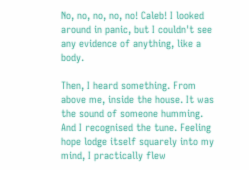No, no, no, no, no! Caleb! I looked around in panic, but I couldn't see any evidence of anything, like a body.

Then, I heard something. From above me, inside the house. It was the sound of someone humming.
And I recognised the tune. Feeling hope lodge itself squarely into my mind, I practically flew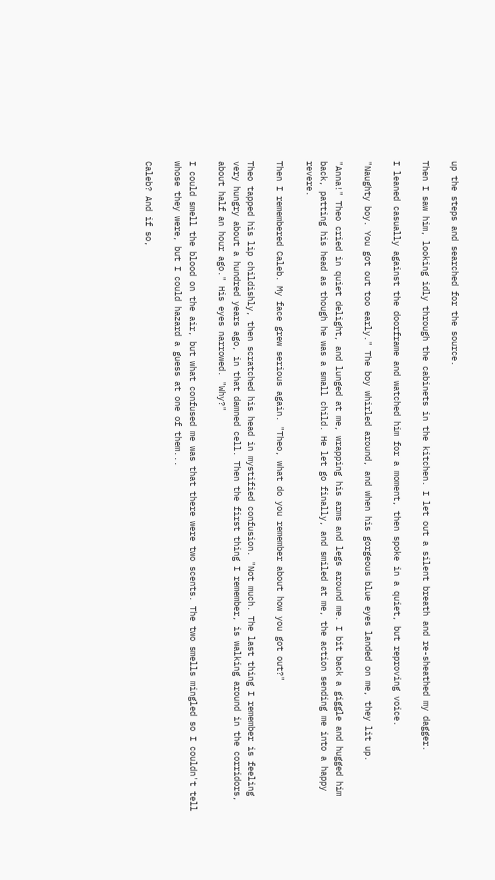up the steps and searched for the source.

Then I saw him, looking idly through the cabinets in the kitchen. I let out a silent breath and re-sheathed my dagger.

I leaned casually against the doorframe and watched him for a moment, then spoke in a quiet, but reproving voice.

"Naughty boy. You got out too early." The boy whirled around, and when his gorgeous blue eyes landed on me, they lit up.

"Anna!" Theo cried in quiet delight, and lunged at me, wrapping his arms and legs around me. I bit back a giggle and hugged him back, patting his head as though he was a small child. He let go finally, and smiled at me, the action sending me into a happy revere.

Then I remembered Caleb. My face grew serious again. "Theo, what do you remember about how you got out?"

Theo tapped his lip childishly, then scratched his head in mystified confusion. "Not much. The last thing I remember is feeling very hungry about a hundred years ago, in that damned cell. Then the first thing I remember, is walking around in the corridors, about half an hour ago." His eyes narrowed. "Why?"

I could smell the blood on the air, but what confused me was that there were two scents. The two smells mingled so I couldn't tell whose they were, but I could hazard a guess at one of them...

Caleb? And if so,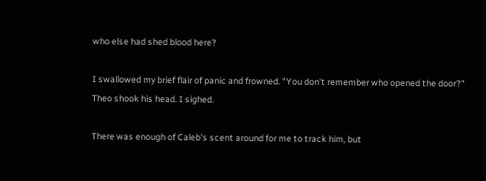who else had shed blood here?

I swallowed my brief flair of panic and frowned. "You don't remember who opened the door?"
Theo shook his head. I sighed.

There was enough of Caleb's scent around for me to track him, but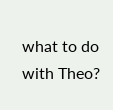what to do with Theo?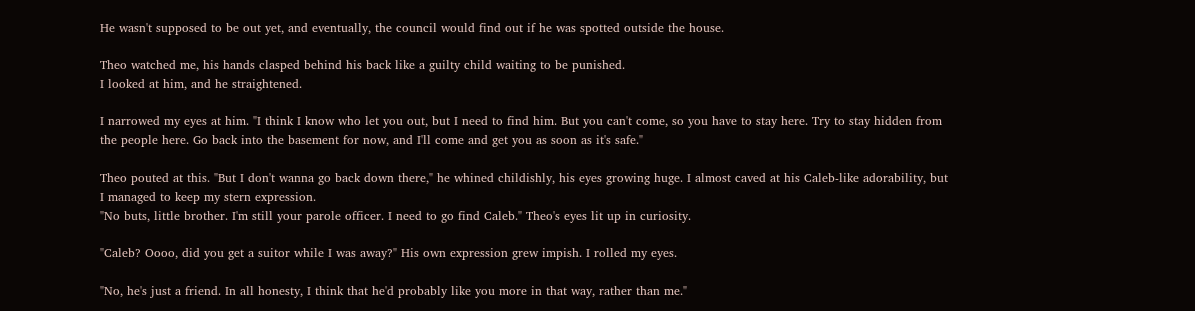He wasn't supposed to be out yet, and eventually, the council would find out if he was spotted outside the house.

Theo watched me, his hands clasped behind his back like a guilty child waiting to be punished.
I looked at him, and he straightened.

I narrowed my eyes at him. "I think I know who let you out, but I need to find him. But you can't come, so you have to stay here. Try to stay hidden from the people here. Go back into the basement for now, and I'll come and get you as soon as it's safe."

Theo pouted at this. "But I don't wanna go back down there," he whined childishly, his eyes growing huge. I almost caved at his Caleb-like adorability, but I managed to keep my stern expression.
"No buts, little brother. I'm still your parole officer. I need to go find Caleb." Theo's eyes lit up in curiosity.

"Caleb? Oooo, did you get a suitor while I was away?" His own expression grew impish. I rolled my eyes.

"No, he's just a friend. In all honesty, I think that he'd probably like you more in that way, rather than me."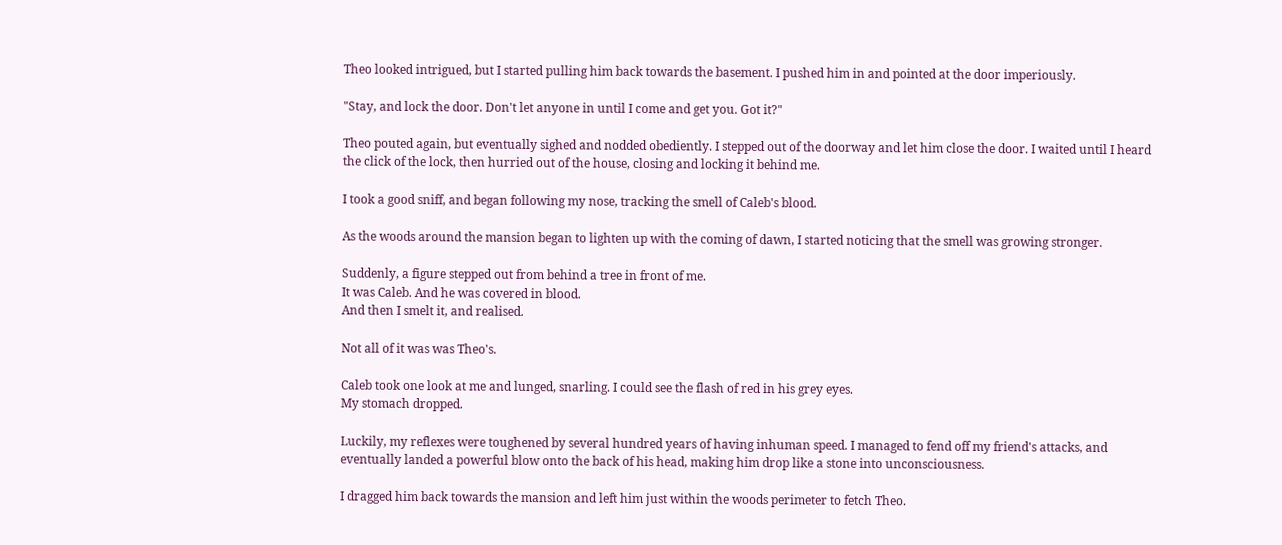Theo looked intrigued, but I started pulling him back towards the basement. I pushed him in and pointed at the door imperiously.

"Stay, and lock the door. Don't let anyone in until I come and get you. Got it?"

Theo pouted again, but eventually sighed and nodded obediently. I stepped out of the doorway and let him close the door. I waited until I heard the click of the lock, then hurried out of the house, closing and locking it behind me.

I took a good sniff, and began following my nose, tracking the smell of Caleb's blood.

As the woods around the mansion began to lighten up with the coming of dawn, I started noticing that the smell was growing stronger.

Suddenly, a figure stepped out from behind a tree in front of me.
It was Caleb. And he was covered in blood.
And then I smelt it, and realised.

Not all of it was was Theo's.

Caleb took one look at me and lunged, snarling. I could see the flash of red in his grey eyes.
My stomach dropped.

Luckily, my reflexes were toughened by several hundred years of having inhuman speed. I managed to fend off my friend's attacks, and eventually landed a powerful blow onto the back of his head, making him drop like a stone into unconsciousness.

I dragged him back towards the mansion and left him just within the woods perimeter to fetch Theo.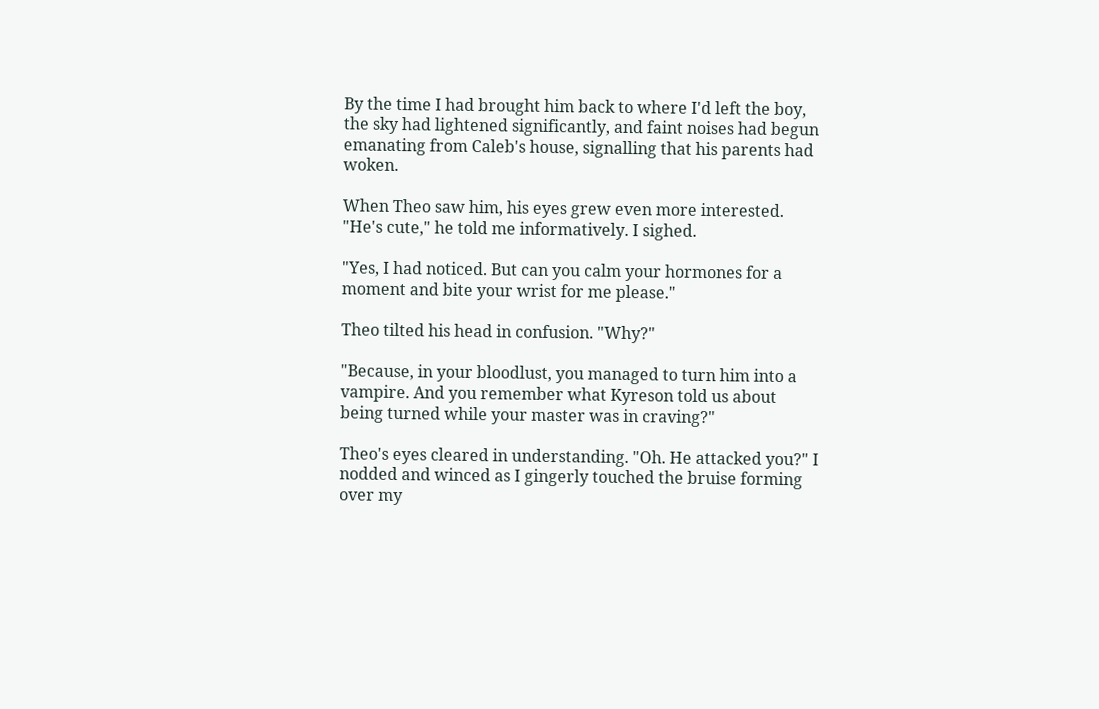By the time I had brought him back to where I'd left the boy, the sky had lightened significantly, and faint noises had begun emanating from Caleb's house, signalling that his parents had woken.

When Theo saw him, his eyes grew even more interested. "He's cute," he told me informatively. I sighed.

"Yes, I had noticed. But can you calm your hormones for a moment and bite your wrist for me please."

Theo tilted his head in confusion. "Why?"

"Because, in your bloodlust, you managed to turn him into a vampire. And you remember what Kyreson told us about being turned while your master was in craving?"

Theo's eyes cleared in understanding. "Oh. He attacked you?" I nodded and winced as I gingerly touched the bruise forming over my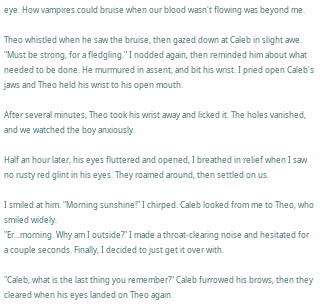eye. How vampires could bruise when our blood wasn't flowing was beyond me.

Theo whistled when he saw the bruise, then gazed down at Caleb in slight awe. "Must be strong, for a fledgling." I nodded again, then reminded him about what needed to be done. He murmured in assent, and bit his wrist. I pried open Caleb's jaws and Theo held his wrist to his open mouth.

After several minutes, Theo took his wrist away and licked it. The holes vanished, and we watched the boy anxiously.

Half an hour later, his eyes fluttered and opened, I breathed in relief when I saw no rusty red glint in his eyes. They roamed around, then settled on us.

I smiled at him. "Morning sunshine!" I chirped. Caleb looked from me to Theo, who smiled widely.
"Er...morning. Why am I outside?" I made a throat-clearing noise and hesitated for a couple seconds. Finally, I decided to just get it over with.

"Caleb, what is the last thing you remember?" Caleb furrowed his brows, then they cleared when his eyes landed on Theo again.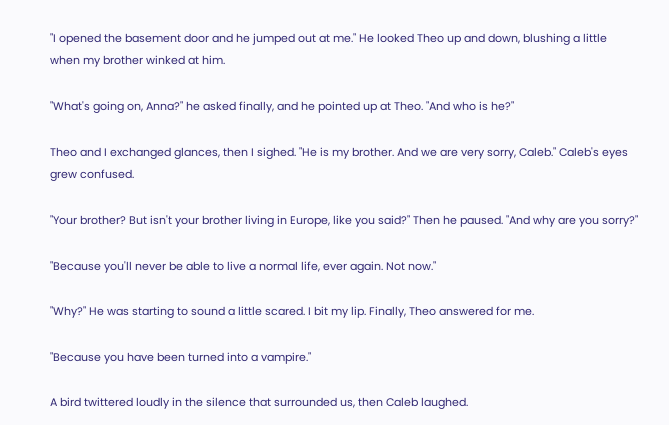"I opened the basement door and he jumped out at me." He looked Theo up and down, blushing a little when my brother winked at him.

"What's going on, Anna?" he asked finally, and he pointed up at Theo. "And who is he?"

Theo and I exchanged glances, then I sighed. "He is my brother. And we are very sorry, Caleb." Caleb's eyes grew confused.

"Your brother? But isn't your brother living in Europe, like you said?" Then he paused. "And why are you sorry?"

"Because you'll never be able to live a normal life, ever again. Not now."

"Why?" He was starting to sound a little scared. I bit my lip. Finally, Theo answered for me.

"Because you have been turned into a vampire."

A bird twittered loudly in the silence that surrounded us, then Caleb laughed.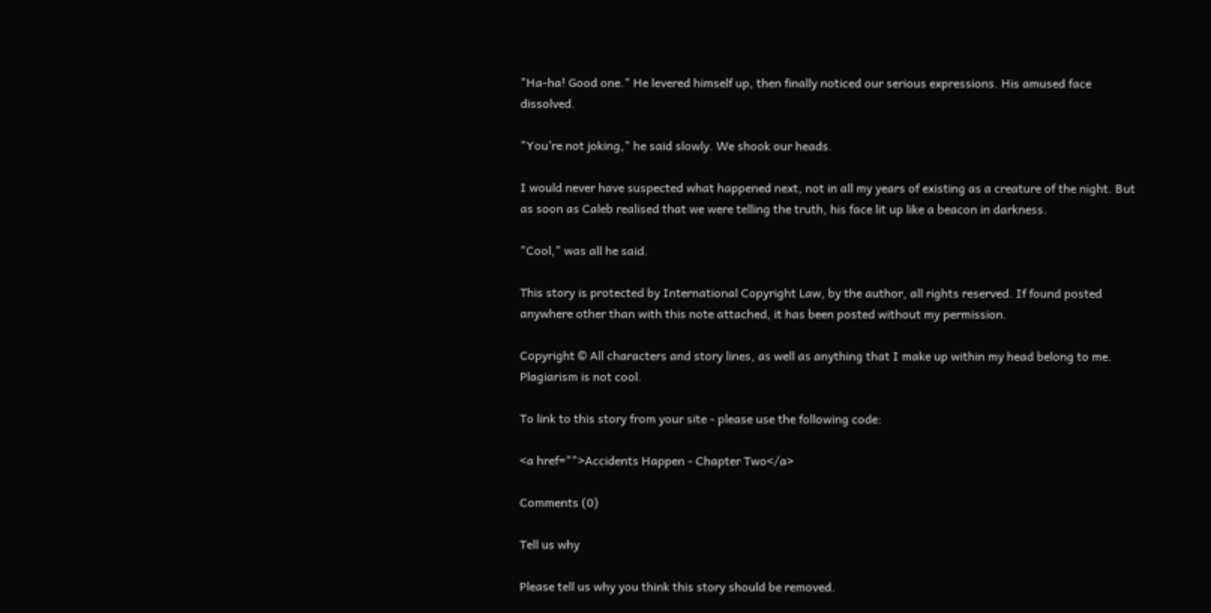"Ha-ha! Good one." He levered himself up, then finally noticed our serious expressions. His amused face dissolved.

"You’re not joking," he said slowly. We shook our heads.

I would never have suspected what happened next, not in all my years of existing as a creature of the night. But as soon as Caleb realised that we were telling the truth, his face lit up like a beacon in darkness.

"Cool," was all he said.

This story is protected by International Copyright Law, by the author, all rights reserved. If found posted anywhere other than with this note attached, it has been posted without my permission.

Copyright © All characters and story lines, as well as anything that I make up within my head belong to me. Plagiarism is not cool.

To link to this story from your site - please use the following code:

<a href="">Accidents Happen - Chapter Two</a>

Comments (0)

Tell us why

Please tell us why you think this story should be removed.